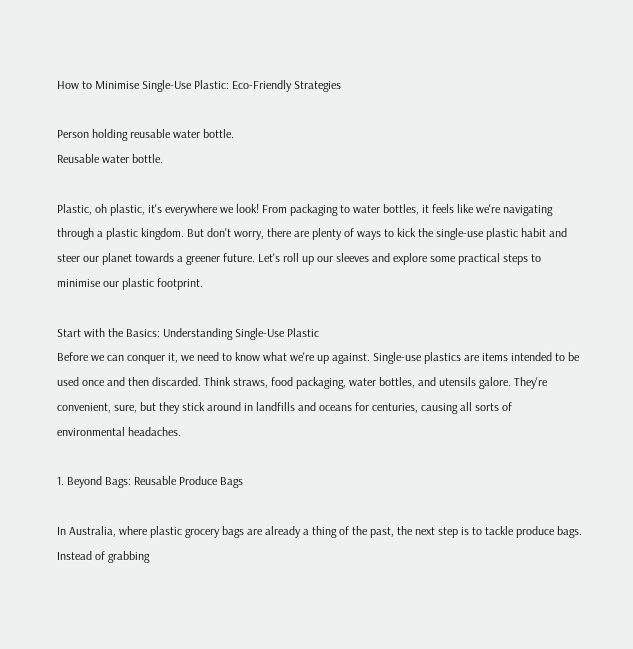How to Minimise Single-Use Plastic: Eco-Friendly Strategies

Person holding reusable water bottle.
Reusable water bottle.

Plastic, oh plastic, it's everywhere we look! From packaging to water bottles, it feels like we're navigating through a plastic kingdom. But don't worry, there are plenty of ways to kick the single-use plastic habit and steer our planet towards a greener future. Let's roll up our sleeves and explore some practical steps to minimise our plastic footprint.

Start with the Basics: Understanding Single-Use Plastic
Before we can conquer it, we need to know what we're up against. Single-use plastics are items intended to be used once and then discarded. Think straws, food packaging, water bottles, and utensils galore. They're convenient, sure, but they stick around in landfills and oceans for centuries, causing all sorts of environmental headaches.

1. Beyond Bags: Reusable Produce Bags

In Australia, where plastic grocery bags are already a thing of the past, the next step is to tackle produce bags. Instead of grabbing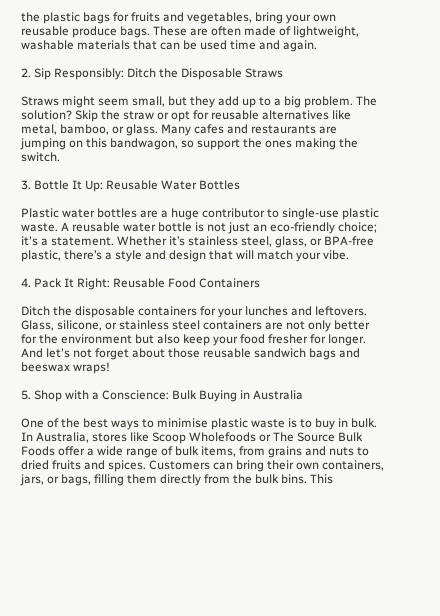the plastic bags for fruits and vegetables, bring your own reusable produce bags. These are often made of lightweight, washable materials that can be used time and again.

2. Sip Responsibly: Ditch the Disposable Straws

Straws might seem small, but they add up to a big problem. The solution? Skip the straw or opt for reusable alternatives like metal, bamboo, or glass. Many cafes and restaurants are jumping on this bandwagon, so support the ones making the switch.

3. Bottle It Up: Reusable Water Bottles

Plastic water bottles are a huge contributor to single-use plastic waste. A reusable water bottle is not just an eco-friendly choice; it's a statement. Whether it’s stainless steel, glass, or BPA-free plastic, there’s a style and design that will match your vibe.

4. Pack It Right: Reusable Food Containers

Ditch the disposable containers for your lunches and leftovers. Glass, silicone, or stainless steel containers are not only better for the environment but also keep your food fresher for longer. And let's not forget about those reusable sandwich bags and beeswax wraps!

5. Shop with a Conscience: Bulk Buying in Australia

One of the best ways to minimise plastic waste is to buy in bulk. In Australia, stores like Scoop Wholefoods or The Source Bulk Foods offer a wide range of bulk items, from grains and nuts to dried fruits and spices. Customers can bring their own containers, jars, or bags, filling them directly from the bulk bins. This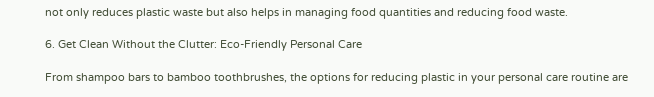not only reduces plastic waste but also helps in managing food quantities and reducing food waste.

6. Get Clean Without the Clutter: Eco-Friendly Personal Care

From shampoo bars to bamboo toothbrushes, the options for reducing plastic in your personal care routine are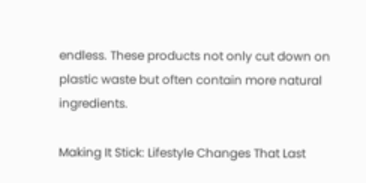endless. These products not only cut down on plastic waste but often contain more natural ingredients.

Making It Stick: Lifestyle Changes That Last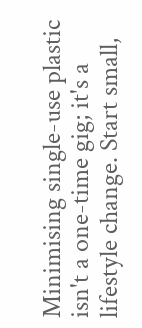Minimising single-use plastic isn't a one-time gig; it's a lifestyle change. Start small,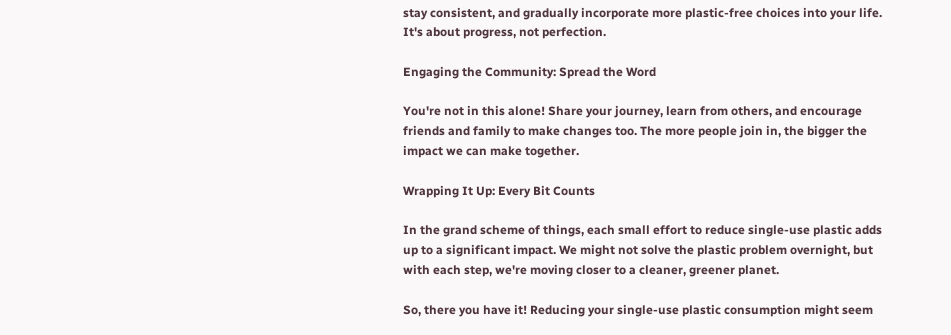stay consistent, and gradually incorporate more plastic-free choices into your life. It's about progress, not perfection.

Engaging the Community: Spread the Word

You're not in this alone! Share your journey, learn from others, and encourage friends and family to make changes too. The more people join in, the bigger the impact we can make together.

Wrapping It Up: Every Bit Counts

In the grand scheme of things, each small effort to reduce single-use plastic adds up to a significant impact. We might not solve the plastic problem overnight, but with each step, we're moving closer to a cleaner, greener planet.

So, there you have it! Reducing your single-use plastic consumption might seem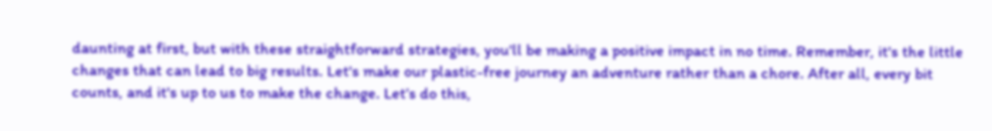daunting at first, but with these straightforward strategies, you'll be making a positive impact in no time. Remember, it's the little changes that can lead to big results. Let's make our plastic-free journey an adventure rather than a chore. After all, every bit counts, and it's up to us to make the change. Let’s do this,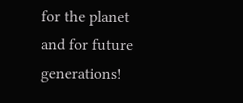for the planet and for future generations!